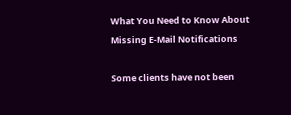What You Need to Know About Missing E-Mail Notifications

Some clients have not been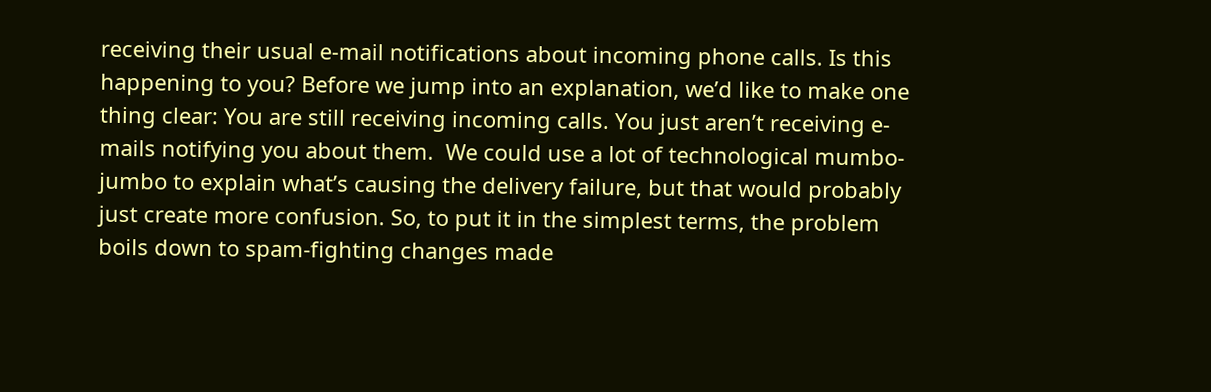receiving their usual e-mail notifications about incoming phone calls. Is this happening to you? Before we jump into an explanation, we’d like to make one thing clear: You are still receiving incoming calls. You just aren’t receiving e-mails notifying you about them.  We could use a lot of technological mumbo-jumbo to explain what’s causing the delivery failure, but that would probably just create more confusion. So, to put it in the simplest terms, the problem boils down to spam-fighting changes made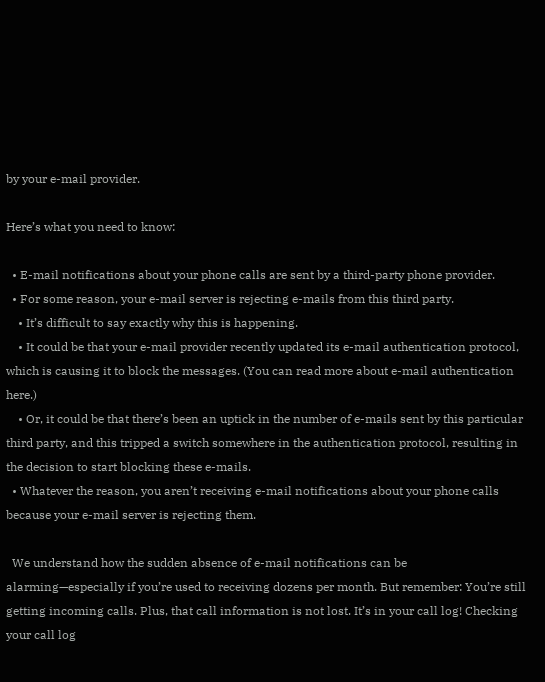by your e-mail provider.

Here’s what you need to know:

  • E-mail notifications about your phone calls are sent by a third-party phone provider.
  • For some reason, your e-mail server is rejecting e-mails from this third party.
    • It’s difficult to say exactly why this is happening.
    • It could be that your e-mail provider recently updated its e-mail authentication protocol, which is causing it to block the messages. (You can read more about e-mail authentication here.)
    • Or, it could be that there’s been an uptick in the number of e-mails sent by this particular third party, and this tripped a switch somewhere in the authentication protocol, resulting in the decision to start blocking these e-mails.
  • Whatever the reason, you aren’t receiving e-mail notifications about your phone calls because your e-mail server is rejecting them.

  We understand how the sudden absence of e-mail notifications can be alarming—especially if you’re used to receiving dozens per month. But remember: You’re still getting incoming calls. Plus, that call information is not lost. It’s in your call log! Checking your call log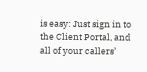is easy: Just sign in to the Client Portal, and all of your callers’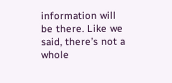information will be there. Like we said, there’s not a whole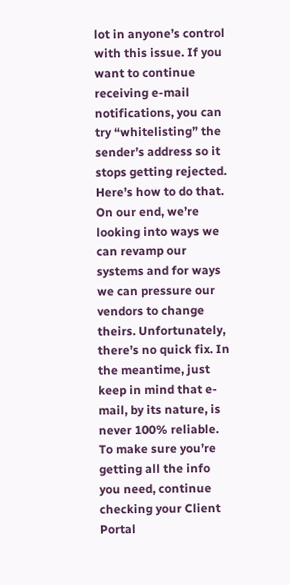lot in anyone’s control with this issue. If you want to continue receiving e-mail notifications, you can try “whitelisting” the sender’s address so it stops getting rejected. Here’s how to do that.  On our end, we’re looking into ways we can revamp our systems and for ways we can pressure our vendors to change theirs. Unfortunately, there’s no quick fix. In the meantime, just keep in mind that e-mail, by its nature, is never 100% reliable. To make sure you’re getting all the info you need, continue checking your Client Portal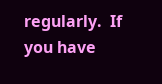regularly.  If you have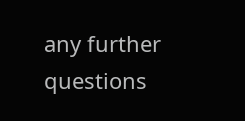any further questions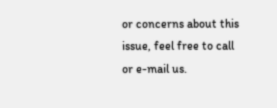or concerns about this issue, feel free to call or e-mail us.